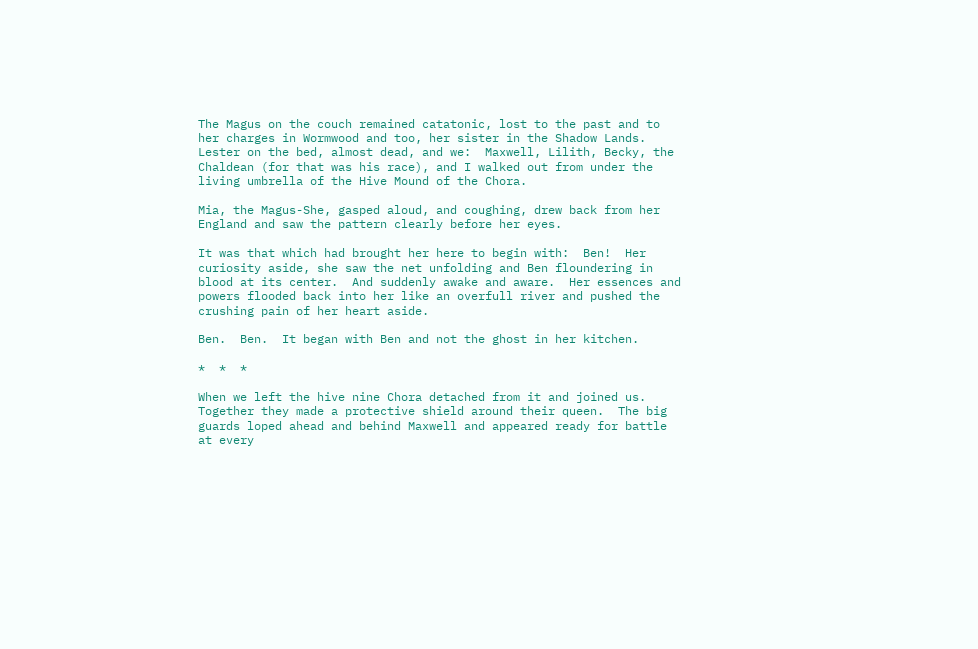The Magus on the couch remained catatonic, lost to the past and to her charges in Wormwood and too, her sister in the Shadow Lands.  Lester on the bed, almost dead, and we:  Maxwell, Lilith, Becky, the Chaldean (for that was his race), and I walked out from under the living umbrella of the Hive Mound of the Chora.

Mia, the Magus-She, gasped aloud, and coughing, drew back from her England and saw the pattern clearly before her eyes.

It was that which had brought her here to begin with:  Ben!  Her curiosity aside, she saw the net unfolding and Ben floundering in blood at its center.  And suddenly awake and aware.  Her essences and powers flooded back into her like an overfull river and pushed the crushing pain of her heart aside.

Ben.  Ben.  It began with Ben and not the ghost in her kitchen.

*  *  *

When we left the hive nine Chora detached from it and joined us.  Together they made a protective shield around their queen.  The big guards loped ahead and behind Maxwell and appeared ready for battle at every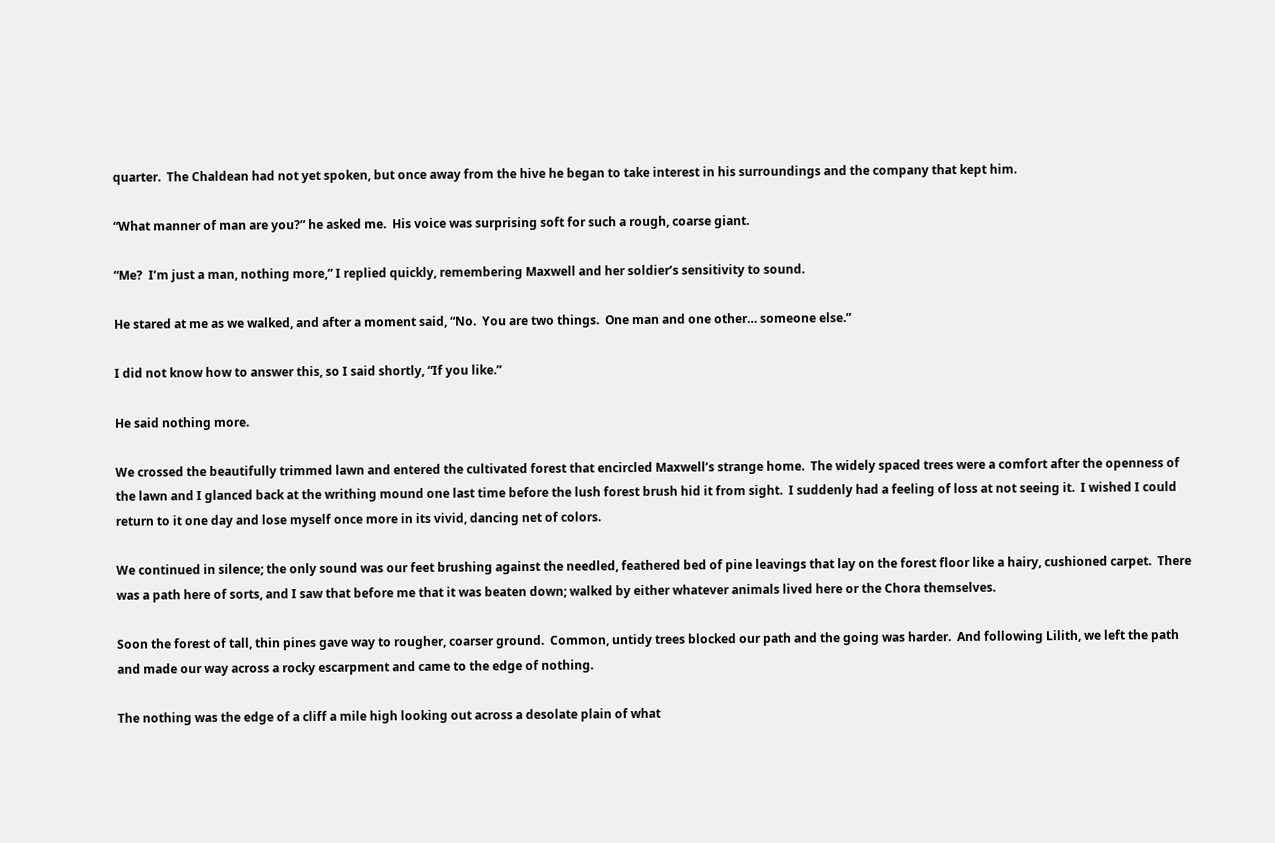quarter.  The Chaldean had not yet spoken, but once away from the hive he began to take interest in his surroundings and the company that kept him.

“What manner of man are you?” he asked me.  His voice was surprising soft for such a rough, coarse giant.

“Me?  I’m just a man, nothing more,” I replied quickly, remembering Maxwell and her soldier’s sensitivity to sound.

He stared at me as we walked, and after a moment said, “No.  You are two things.  One man and one other… someone else.”

I did not know how to answer this, so I said shortly, “If you like.”

He said nothing more.

We crossed the beautifully trimmed lawn and entered the cultivated forest that encircled Maxwell’s strange home.  The widely spaced trees were a comfort after the openness of the lawn and I glanced back at the writhing mound one last time before the lush forest brush hid it from sight.  I suddenly had a feeling of loss at not seeing it.  I wished I could return to it one day and lose myself once more in its vivid, dancing net of colors.

We continued in silence; the only sound was our feet brushing against the needled, feathered bed of pine leavings that lay on the forest floor like a hairy, cushioned carpet.  There was a path here of sorts, and I saw that before me that it was beaten down; walked by either whatever animals lived here or the Chora themselves.

Soon the forest of tall, thin pines gave way to rougher, coarser ground.  Common, untidy trees blocked our path and the going was harder.  And following Lilith, we left the path and made our way across a rocky escarpment and came to the edge of nothing.

The nothing was the edge of a cliff a mile high looking out across a desolate plain of what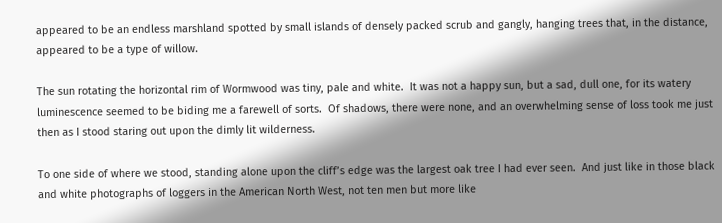appeared to be an endless marshland spotted by small islands of densely packed scrub and gangly, hanging trees that, in the distance, appeared to be a type of willow.

The sun rotating the horizontal rim of Wormwood was tiny, pale and white.  It was not a happy sun, but a sad, dull one, for its watery luminescence seemed to be biding me a farewell of sorts.  Of shadows, there were none, and an overwhelming sense of loss took me just then as I stood staring out upon the dimly lit wilderness.

To one side of where we stood, standing alone upon the cliff’s edge was the largest oak tree I had ever seen.  And just like in those black and white photographs of loggers in the American North West, not ten men but more like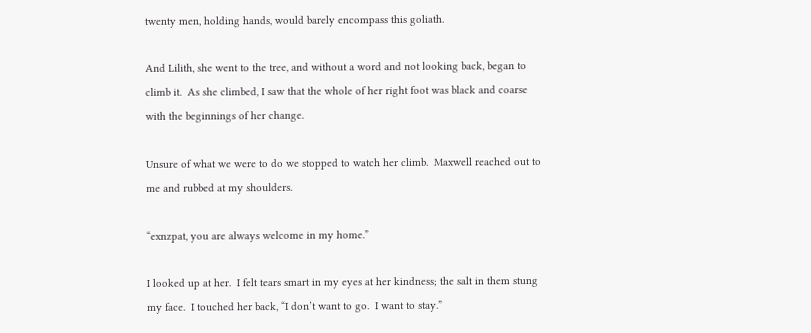twenty men, holding hands, would barely encompass this goliath.

And Lilith, she went to the tree, and without a word and not looking back, began to climb it.  As she climbed, I saw that the whole of her right foot was black and coarse with the beginnings of her change.

Unsure of what we were to do we stopped to watch her climb.  Maxwell reached out to me and rubbed at my shoulders.

“exnzpat, you are always welcome in my home.”

I looked up at her.  I felt tears smart in my eyes at her kindness; the salt in them stung my face.  I touched her back, “I don’t want to go.  I want to stay.”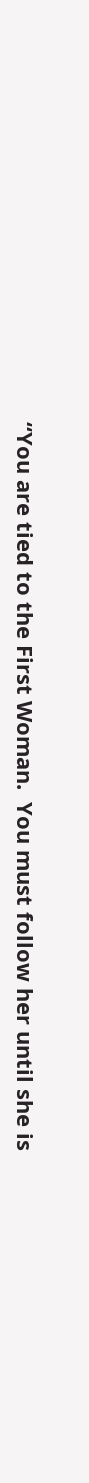“You are tied to the First Woman.  You must follow her until she is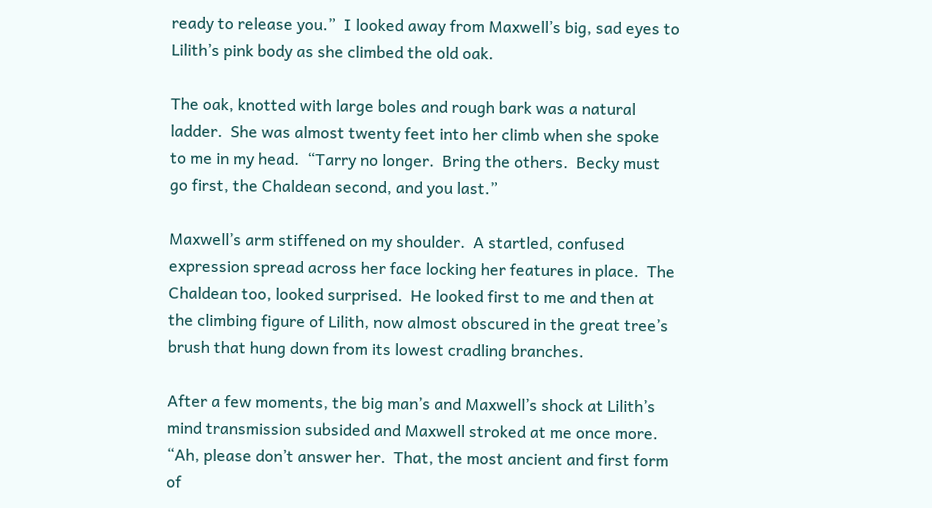ready to release you.”  I looked away from Maxwell’s big, sad eyes to Lilith’s pink body as she climbed the old oak.

The oak, knotted with large boles and rough bark was a natural ladder.  She was almost twenty feet into her climb when she spoke to me in my head.  “Tarry no longer.  Bring the others.  Becky must go first, the Chaldean second, and you last.”

Maxwell’s arm stiffened on my shoulder.  A startled, confused expression spread across her face locking her features in place.  The Chaldean too, looked surprised.  He looked first to me and then at the climbing figure of Lilith, now almost obscured in the great tree’s brush that hung down from its lowest cradling branches.

After a few moments, the big man’s and Maxwell’s shock at Lilith’s mind transmission subsided and Maxwell stroked at me once more.  “Ah, please don’t answer her.  That, the most ancient and first form of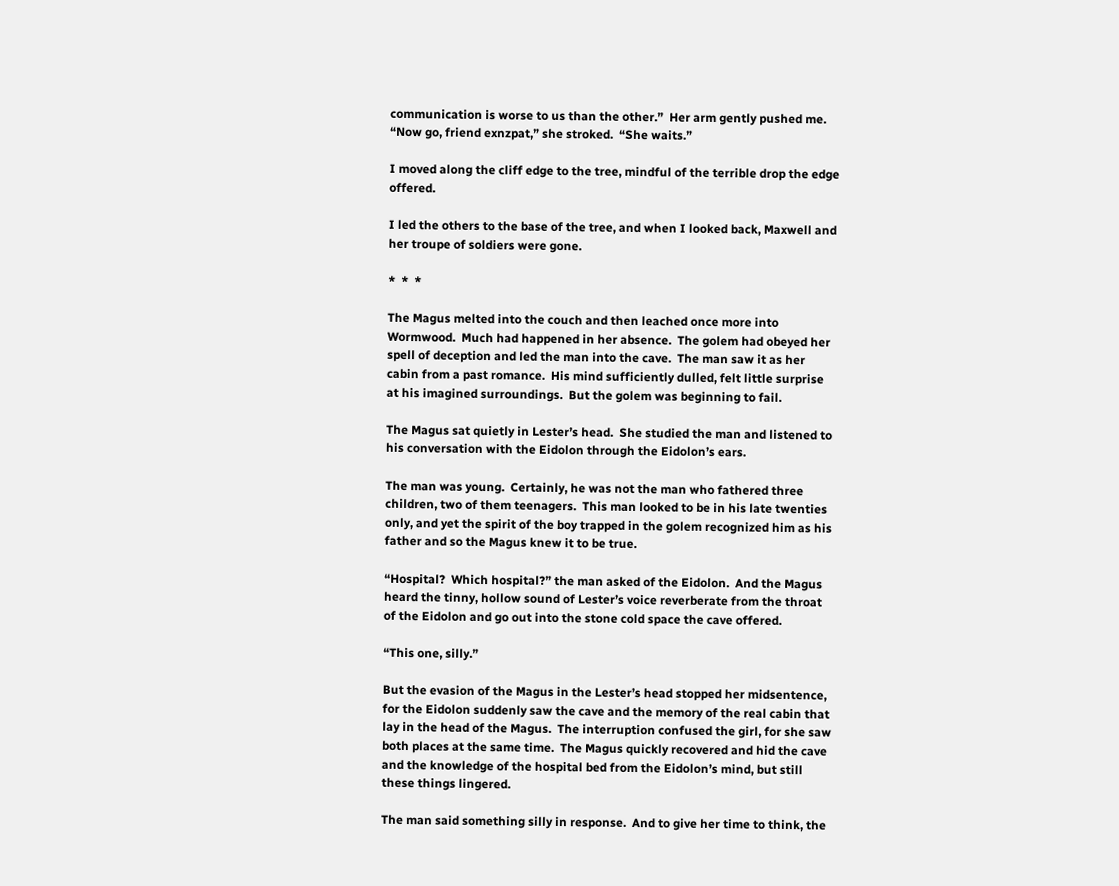communication is worse to us than the other.”  Her arm gently pushed me.  “Now go, friend exnzpat,” she stroked.  “She waits.”

I moved along the cliff edge to the tree, mindful of the terrible drop the edge offered.

I led the others to the base of the tree, and when I looked back, Maxwell and her troupe of soldiers were gone.

*  *  *

The Magus melted into the couch and then leached once more into Wormwood.  Much had happened in her absence.  The golem had obeyed her spell of deception and led the man into the cave.  The man saw it as her cabin from a past romance.  His mind sufficiently dulled, felt little surprise at his imagined surroundings.  But the golem was beginning to fail.

The Magus sat quietly in Lester’s head.  She studied the man and listened to his conversation with the Eidolon through the Eidolon’s ears.

The man was young.  Certainly, he was not the man who fathered three children, two of them teenagers.  This man looked to be in his late twenties only, and yet the spirit of the boy trapped in the golem recognized him as his father and so the Magus knew it to be true.

“Hospital?  Which hospital?” the man asked of the Eidolon.  And the Magus heard the tinny, hollow sound of Lester’s voice reverberate from the throat of the Eidolon and go out into the stone cold space the cave offered.

“This one, silly.”

But the evasion of the Magus in the Lester’s head stopped her midsentence, for the Eidolon suddenly saw the cave and the memory of the real cabin that lay in the head of the Magus.  The interruption confused the girl, for she saw both places at the same time.  The Magus quickly recovered and hid the cave and the knowledge of the hospital bed from the Eidolon’s mind, but still these things lingered.

The man said something silly in response.  And to give her time to think, the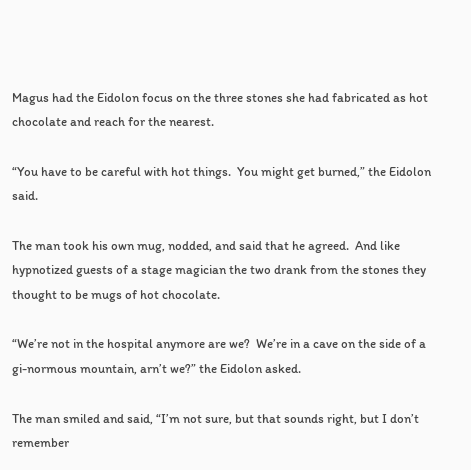Magus had the Eidolon focus on the three stones she had fabricated as hot chocolate and reach for the nearest.

“You have to be careful with hot things.  You might get burned,” the Eidolon said.

The man took his own mug, nodded, and said that he agreed.  And like hypnotized guests of a stage magician the two drank from the stones they thought to be mugs of hot chocolate.

“We’re not in the hospital anymore are we?  We’re in a cave on the side of a gi-normous mountain, arn’t we?” the Eidolon asked.

The man smiled and said, “I’m not sure, but that sounds right, but I don’t remember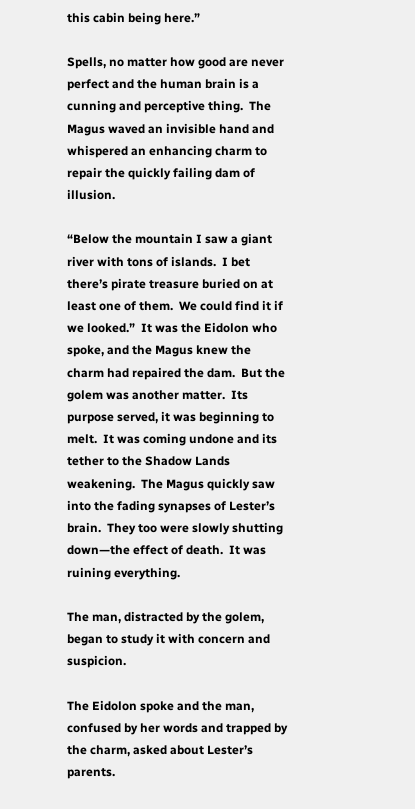this cabin being here.”

Spells, no matter how good are never perfect and the human brain is a cunning and perceptive thing.  The Magus waved an invisible hand and whispered an enhancing charm to repair the quickly failing dam of illusion.

“Below the mountain I saw a giant river with tons of islands.  I bet there’s pirate treasure buried on at least one of them.  We could find it if we looked.”  It was the Eidolon who spoke, and the Magus knew the charm had repaired the dam.  But the golem was another matter.  Its purpose served, it was beginning to melt.  It was coming undone and its tether to the Shadow Lands weakening.  The Magus quickly saw into the fading synapses of Lester’s brain.  They too were slowly shutting down—the effect of death.  It was ruining everything.

The man, distracted by the golem, began to study it with concern and suspicion.

The Eidolon spoke and the man, confused by her words and trapped by the charm, asked about Lester’s parents.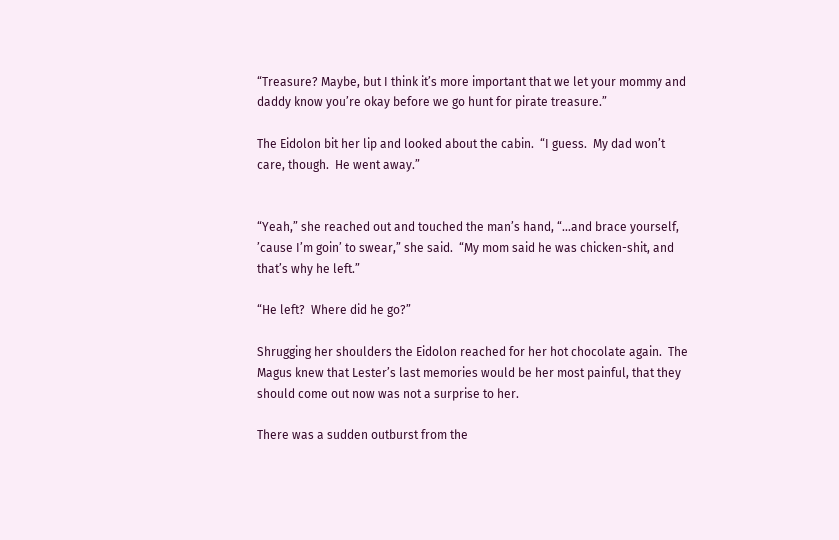“Treasure? Maybe, but I think it’s more important that we let your mommy and daddy know you’re okay before we go hunt for pirate treasure.”

The Eidolon bit her lip and looked about the cabin.  “I guess.  My dad won’t care, though.  He went away.”


“Yeah,” she reached out and touched the man’s hand, “…and brace yourself, ’cause I’m goin’ to swear,” she said.  “My mom said he was chicken-shit, and that’s why he left.”

“He left?  Where did he go?”

Shrugging her shoulders the Eidolon reached for her hot chocolate again.  The Magus knew that Lester’s last memories would be her most painful, that they should come out now was not a surprise to her.

There was a sudden outburst from the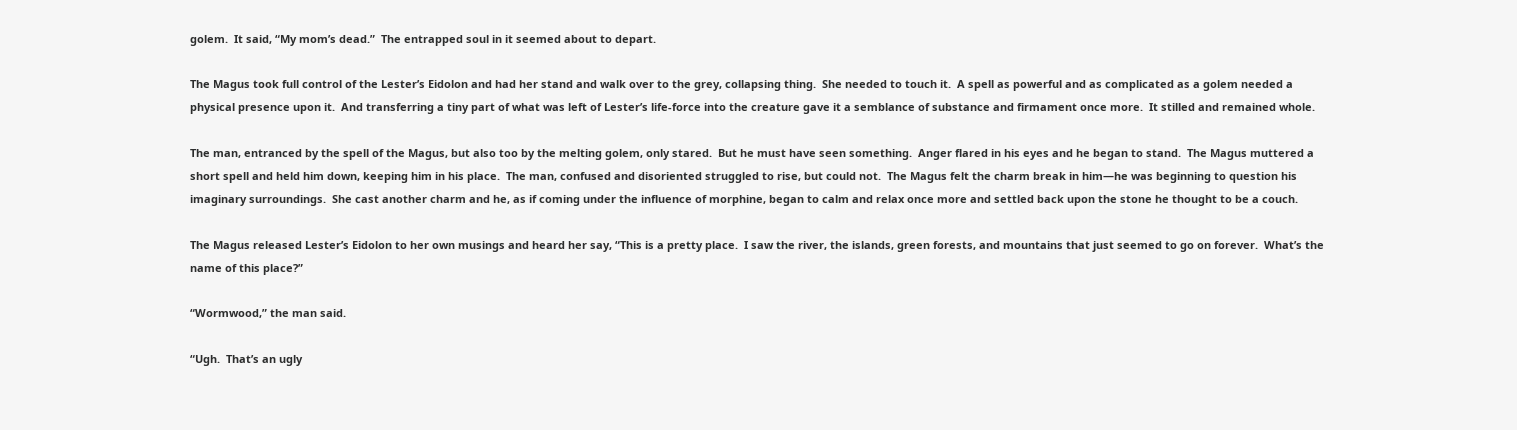golem.  It said, “My mom’s dead.”  The entrapped soul in it seemed about to depart.

The Magus took full control of the Lester’s Eidolon and had her stand and walk over to the grey, collapsing thing.  She needed to touch it.  A spell as powerful and as complicated as a golem needed a physical presence upon it.  And transferring a tiny part of what was left of Lester’s life-force into the creature gave it a semblance of substance and firmament once more.  It stilled and remained whole.

The man, entranced by the spell of the Magus, but also too by the melting golem, only stared.  But he must have seen something.  Anger flared in his eyes and he began to stand.  The Magus muttered a short spell and held him down, keeping him in his place.  The man, confused and disoriented struggled to rise, but could not.  The Magus felt the charm break in him—he was beginning to question his imaginary surroundings.  She cast another charm and he, as if coming under the influence of morphine, began to calm and relax once more and settled back upon the stone he thought to be a couch.

The Magus released Lester’s Eidolon to her own musings and heard her say, “This is a pretty place.  I saw the river, the islands, green forests, and mountains that just seemed to go on forever.  What’s the name of this place?”

“Wormwood,” the man said.

“Ugh.  That’s an ugly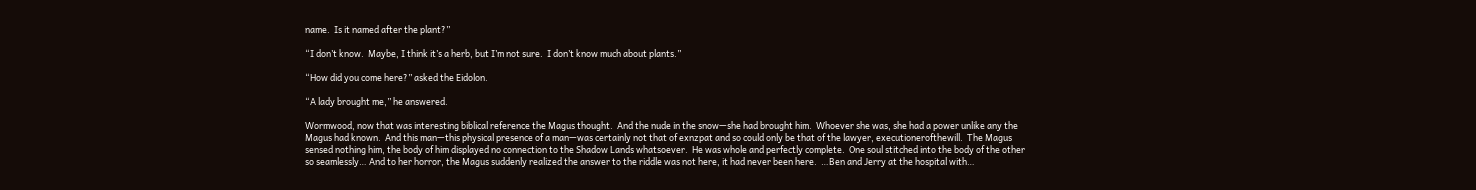name.  Is it named after the plant?”

“I don’t know.  Maybe, I think it’s a herb, but I’m not sure.  I don’t know much about plants.”

“How did you come here?” asked the Eidolon.

“A lady brought me,” he answered.

Wormwood, now that was interesting biblical reference the Magus thought.  And the nude in the snow—she had brought him.  Whoever she was, she had a power unlike any the Magus had known.  And this man—this physical presence of a man—was certainly not that of exnzpat and so could only be that of the lawyer, executionerofthewill.  The Magus sensed nothing him, the body of him displayed no connection to the Shadow Lands whatsoever.  He was whole and perfectly complete.  One soul stitched into the body of the other so seamlessly… And to her horror, the Magus suddenly realized the answer to the riddle was not here, it had never been here.  …Ben and Jerry at the hospital with…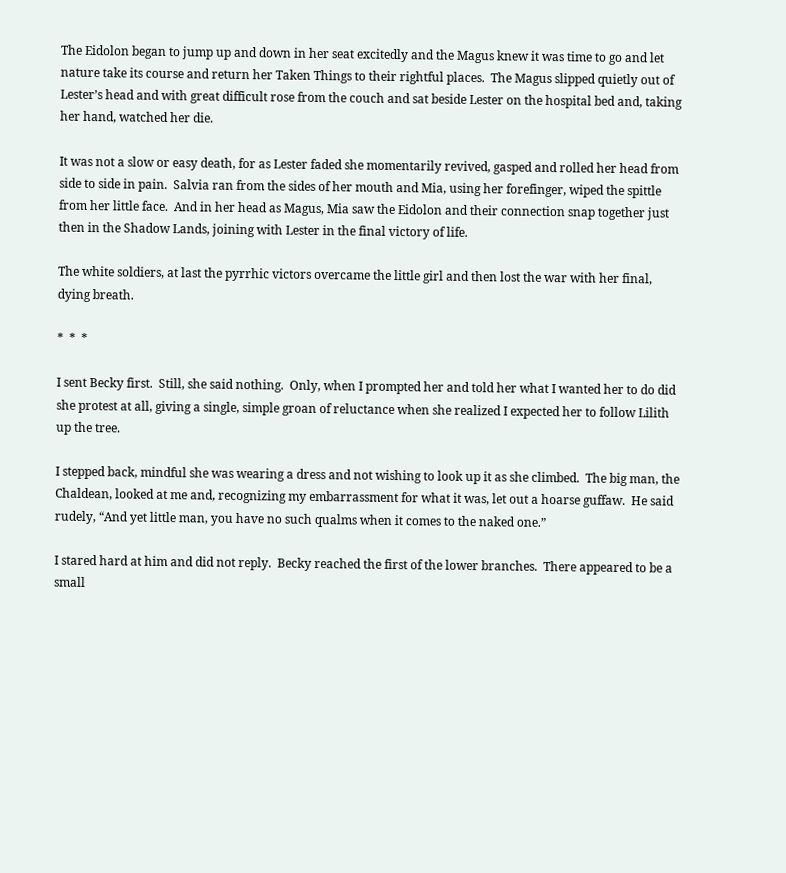The Eidolon began to jump up and down in her seat excitedly and the Magus knew it was time to go and let nature take its course and return her Taken Things to their rightful places.  The Magus slipped quietly out of Lester’s head and with great difficult rose from the couch and sat beside Lester on the hospital bed and, taking her hand, watched her die.

It was not a slow or easy death, for as Lester faded she momentarily revived, gasped and rolled her head from side to side in pain.  Salvia ran from the sides of her mouth and Mia, using her forefinger, wiped the spittle from her little face.  And in her head as Magus, Mia saw the Eidolon and their connection snap together just then in the Shadow Lands, joining with Lester in the final victory of life.

The white soldiers, at last the pyrrhic victors overcame the little girl and then lost the war with her final, dying breath.

*  *  *

I sent Becky first.  Still, she said nothing.  Only, when I prompted her and told her what I wanted her to do did she protest at all, giving a single, simple groan of reluctance when she realized I expected her to follow Lilith up the tree.

I stepped back, mindful she was wearing a dress and not wishing to look up it as she climbed.  The big man, the Chaldean, looked at me and, recognizing my embarrassment for what it was, let out a hoarse guffaw.  He said rudely, “And yet little man, you have no such qualms when it comes to the naked one.”

I stared hard at him and did not reply.  Becky reached the first of the lower branches.  There appeared to be a small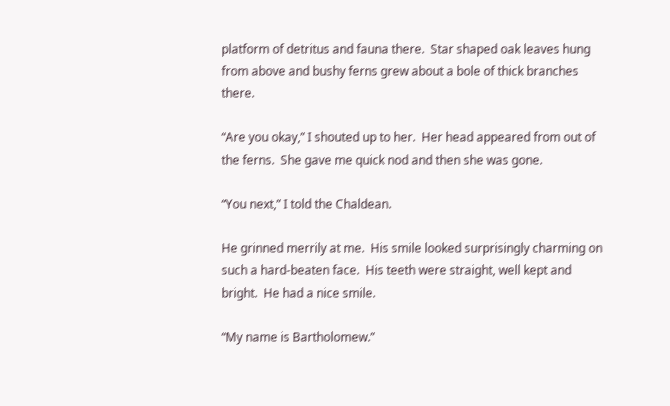platform of detritus and fauna there.  Star shaped oak leaves hung from above and bushy ferns grew about a bole of thick branches there.

“Are you okay,” I shouted up to her.  Her head appeared from out of the ferns.  She gave me quick nod and then she was gone.

“You next,” I told the Chaldean.

He grinned merrily at me.  His smile looked surprisingly charming on such a hard-beaten face.  His teeth were straight, well kept and bright.  He had a nice smile.

“My name is Bartholomew.”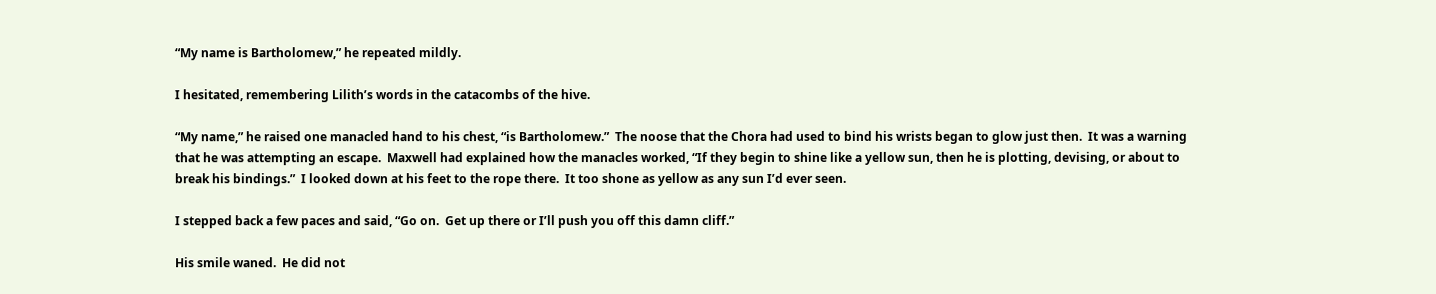“My name is Bartholomew,” he repeated mildly.

I hesitated, remembering Lilith’s words in the catacombs of the hive.

“My name,” he raised one manacled hand to his chest, “is Bartholomew.”  The noose that the Chora had used to bind his wrists began to glow just then.  It was a warning that he was attempting an escape.  Maxwell had explained how the manacles worked, “If they begin to shine like a yellow sun, then he is plotting, devising, or about to break his bindings.”  I looked down at his feet to the rope there.  It too shone as yellow as any sun I’d ever seen.

I stepped back a few paces and said, “Go on.  Get up there or I’ll push you off this damn cliff.”

His smile waned.  He did not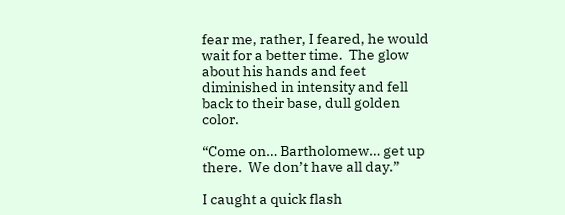fear me, rather, I feared, he would wait for a better time.  The glow about his hands and feet diminished in intensity and fell back to their base, dull golden color.

“Come on… Bartholomew… get up there.  We don’t have all day.”

I caught a quick flash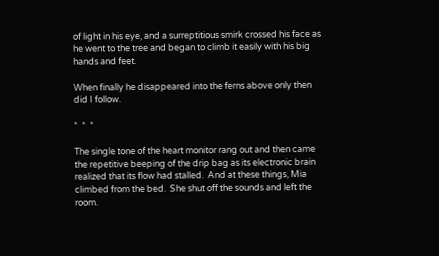of light in his eye, and a surreptitious smirk crossed his face as he went to the tree and began to climb it easily with his big hands and feet.

When finally he disappeared into the ferns above only then did I follow.

*  *  *

The single tone of the heart monitor rang out and then came the repetitive beeping of the drip bag as its electronic brain realized that its flow had stalled.  And at these things, Mia climbed from the bed.  She shut off the sounds and left the room.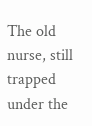The old nurse, still trapped under the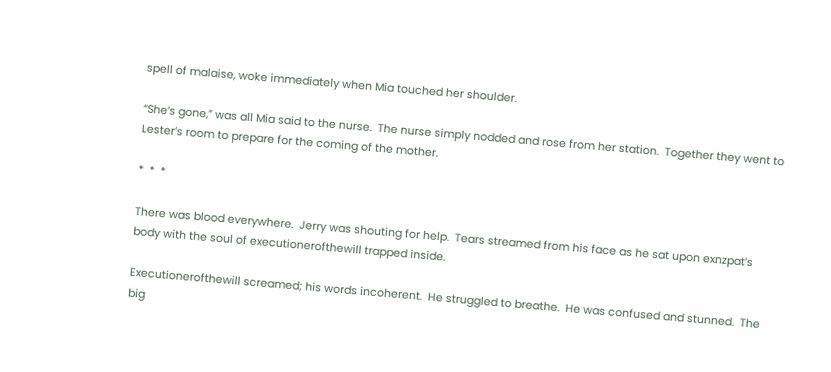spell of malaise, woke immediately when Mia touched her shoulder.

“She’s gone,” was all Mia said to the nurse.  The nurse simply nodded and rose from her station.  Together they went to Lester’s room to prepare for the coming of the mother.

*  *  *

There was blood everywhere.  Jerry was shouting for help.  Tears streamed from his face as he sat upon exnzpat’s body with the soul of executionerofthewill trapped inside.

Executionerofthewill screamed; his words incoherent.  He struggled to breathe.  He was confused and stunned.  The big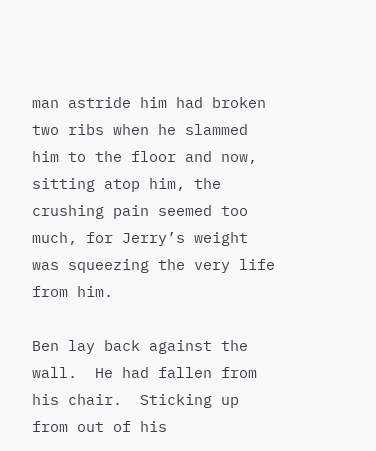man astride him had broken two ribs when he slammed him to the floor and now, sitting atop him, the crushing pain seemed too much, for Jerry’s weight was squeezing the very life from him.

Ben lay back against the wall.  He had fallen from his chair.  Sticking up from out of his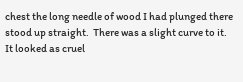chest the long needle of wood I had plunged there stood up straight.  There was a slight curve to it.  It looked as cruel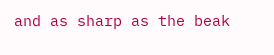and as sharp as the beak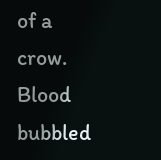of a crow.  Blood bubbled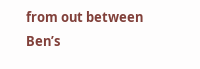from out between Ben’s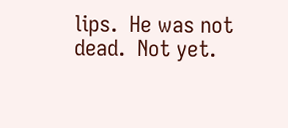lips.  He was not dead.  Not yet.